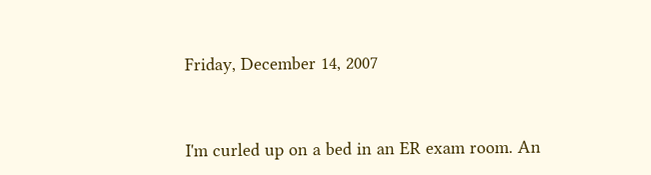Friday, December 14, 2007


I'm curled up on a bed in an ER exam room. An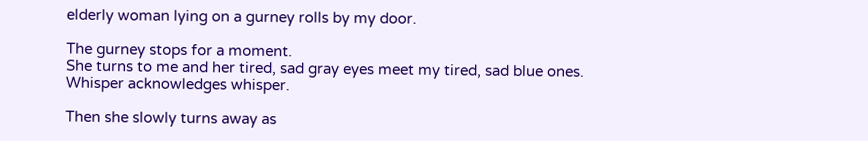elderly woman lying on a gurney rolls by my door.

The gurney stops for a moment.
She turns to me and her tired, sad gray eyes meet my tired, sad blue ones.
Whisper acknowledges whisper.

Then she slowly turns away as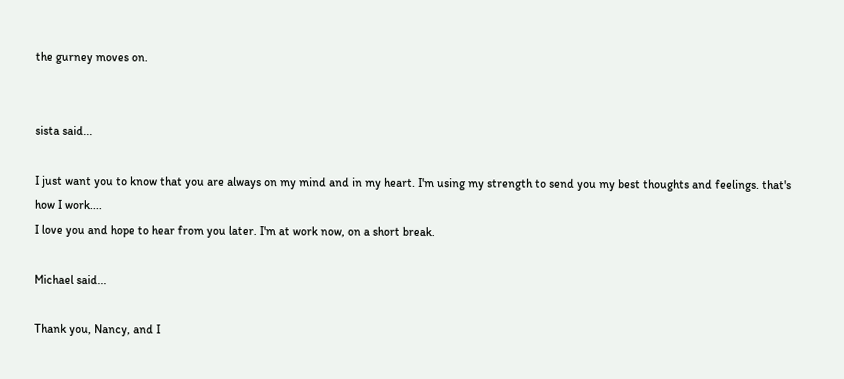the gurney moves on.


sista said...

I just want you to know that you are always on my mind and in my heart. I'm using my strength to send you my best thoughts and feelings. that's how I work....
I love you and hope to hear from you later. I'm at work now, on a short break.

Michael said...

Thank you, Nancy, and I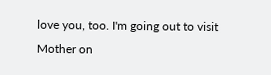love you, too. I'm going out to visit Mother on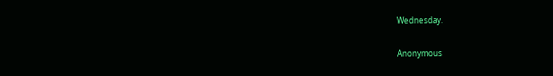Wednesday.

Anonymous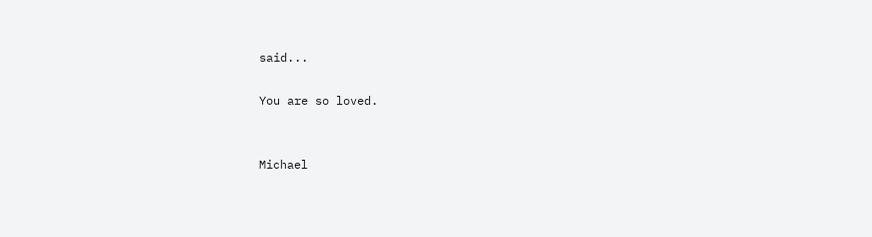said...

You are so loved.


Michael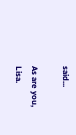said...

As are you, Lisa.